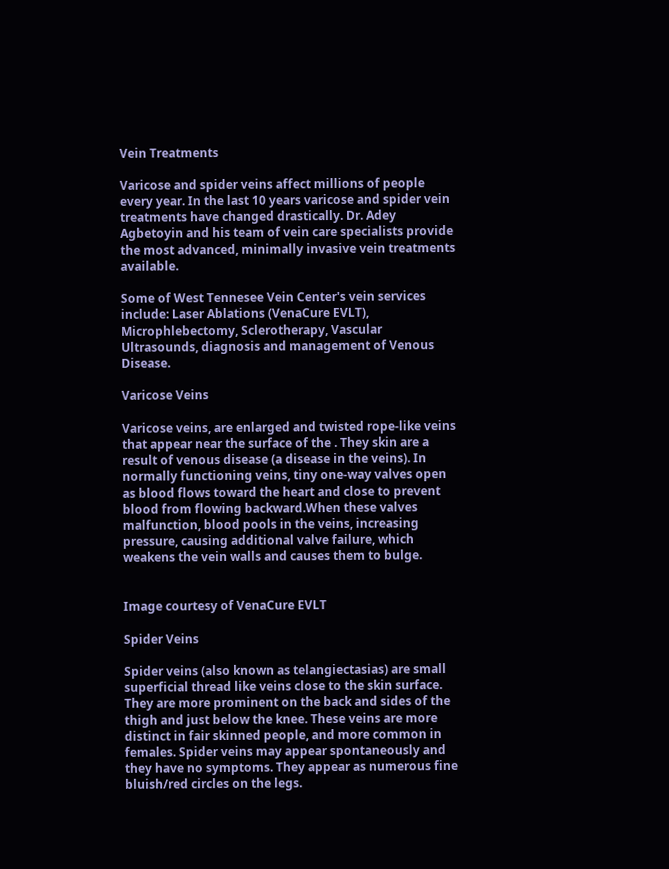Vein Treatments

Varicose and spider veins affect millions of people every year. In the last 10 years varicose and spider vein treatments have changed drastically. Dr. Adey Agbetoyin and his team of vein care specialists provide the most advanced, minimally invasive vein treatments available.

Some of West Tennesee Vein Center's vein services include: Laser Ablations (VenaCure EVLT), Microphlebectomy, Sclerotherapy, Vascular Ultrasounds, diagnosis and management of Venous Disease.

Varicose Veins

Varicose veins, are enlarged and twisted rope-like veins that appear near the surface of the . They skin are a result of venous disease (a disease in the veins). In normally functioning veins, tiny one-way valves open as blood flows toward the heart and close to prevent blood from flowing backward.When these valves malfunction, blood pools in the veins, increasing pressure, causing additional valve failure, which weakens the vein walls and causes them to bulge.


Image courtesy of VenaCure EVLT

Spider Veins

Spider veins (also known as telangiectasias) are small superficial thread like veins close to the skin surface. They are more prominent on the back and sides of the thigh and just below the knee. These veins are more distinct in fair skinned people, and more common in females. Spider veins may appear spontaneously and they have no symptoms. They appear as numerous fine bluish/red circles on the legs.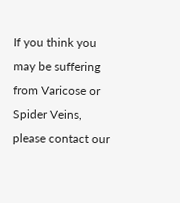If you think you may be suffering from Varicose or Spider Veins, please contact our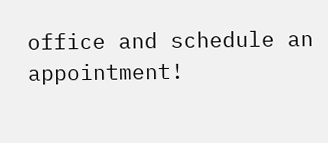office and schedule an appointment!